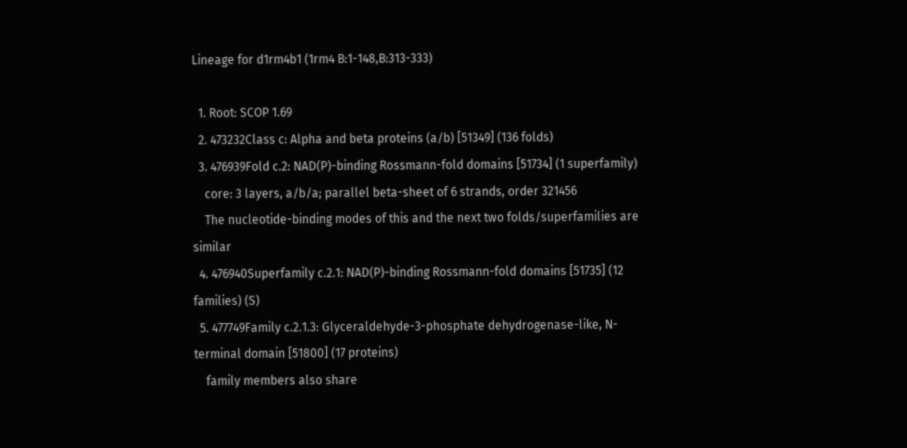Lineage for d1rm4b1 (1rm4 B:1-148,B:313-333)

  1. Root: SCOP 1.69
  2. 473232Class c: Alpha and beta proteins (a/b) [51349] (136 folds)
  3. 476939Fold c.2: NAD(P)-binding Rossmann-fold domains [51734] (1 superfamily)
    core: 3 layers, a/b/a; parallel beta-sheet of 6 strands, order 321456
    The nucleotide-binding modes of this and the next two folds/superfamilies are similar
  4. 476940Superfamily c.2.1: NAD(P)-binding Rossmann-fold domains [51735] (12 families) (S)
  5. 477749Family c.2.1.3: Glyceraldehyde-3-phosphate dehydrogenase-like, N-terminal domain [51800] (17 proteins)
    family members also share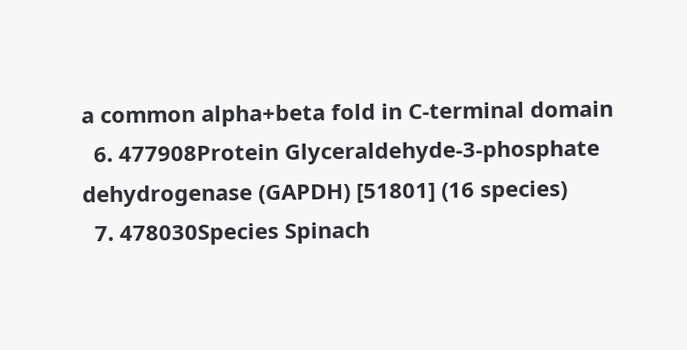a common alpha+beta fold in C-terminal domain
  6. 477908Protein Glyceraldehyde-3-phosphate dehydrogenase (GAPDH) [51801] (16 species)
  7. 478030Species Spinach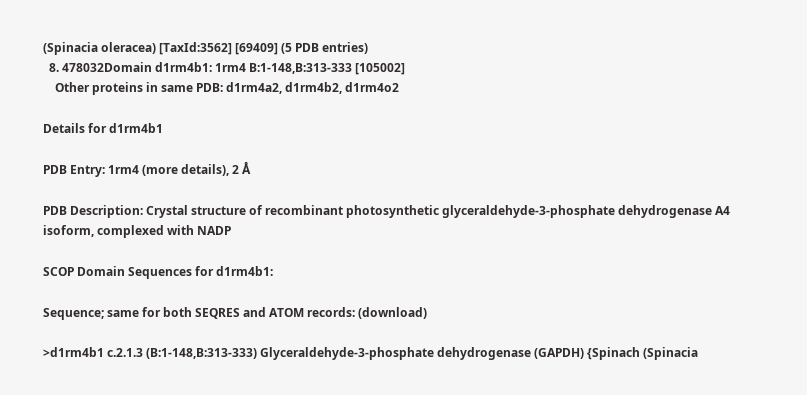(Spinacia oleracea) [TaxId:3562] [69409] (5 PDB entries)
  8. 478032Domain d1rm4b1: 1rm4 B:1-148,B:313-333 [105002]
    Other proteins in same PDB: d1rm4a2, d1rm4b2, d1rm4o2

Details for d1rm4b1

PDB Entry: 1rm4 (more details), 2 Å

PDB Description: Crystal structure of recombinant photosynthetic glyceraldehyde-3-phosphate dehydrogenase A4 isoform, complexed with NADP

SCOP Domain Sequences for d1rm4b1:

Sequence; same for both SEQRES and ATOM records: (download)

>d1rm4b1 c.2.1.3 (B:1-148,B:313-333) Glyceraldehyde-3-phosphate dehydrogenase (GAPDH) {Spinach (Spinacia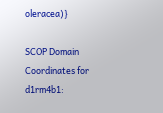oleracea)}

SCOP Domain Coordinates for d1rm4b1: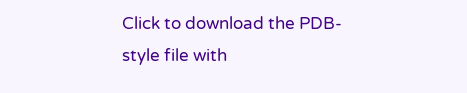Click to download the PDB-style file with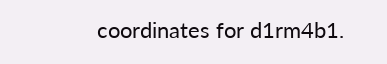coordinates for d1rm4b1.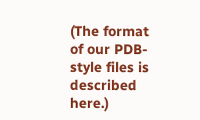(The format of our PDB-style files is described here.)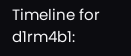Timeline for d1rm4b1: